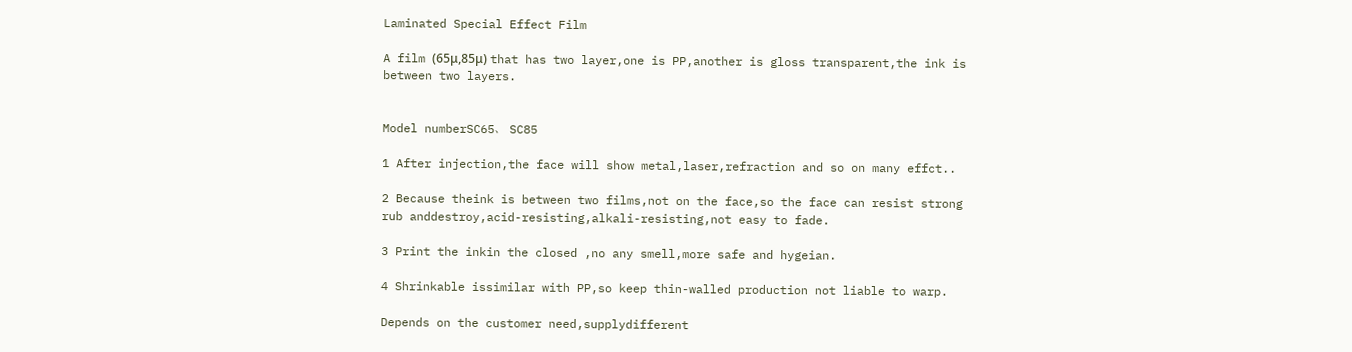Laminated Special Effect Film

A film (65μ,85μ) that has two layer,one is PP,another is gloss transparent,the ink is between two layers.


Model numberSC65、 SC85

1 After injection,the face will show metal,laser,refraction and so on many effct..

2 Because theink is between two films,not on the face,so the face can resist strong rub anddestroy,acid-resisting,alkali-resisting,not easy to fade.

3 Print the inkin the closed ,no any smell,more safe and hygeian.

4 Shrinkable issimilar with PP,so keep thin-walled production not liable to warp.

Depends on the customer need,supplydifferent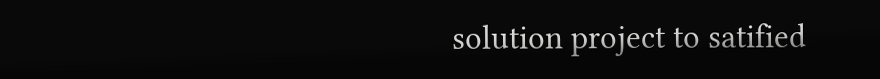solution project to satified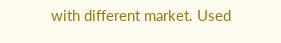with different market. Used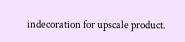indecoration for upscale product.